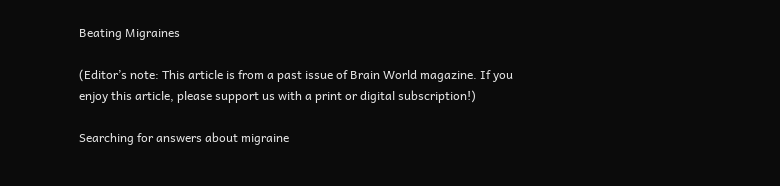Beating Migraines

(Editor’s note: This article is from a past issue of Brain World magazine. If you enjoy this article, please support us with a print or digital subscription!)

Searching for answers about migraine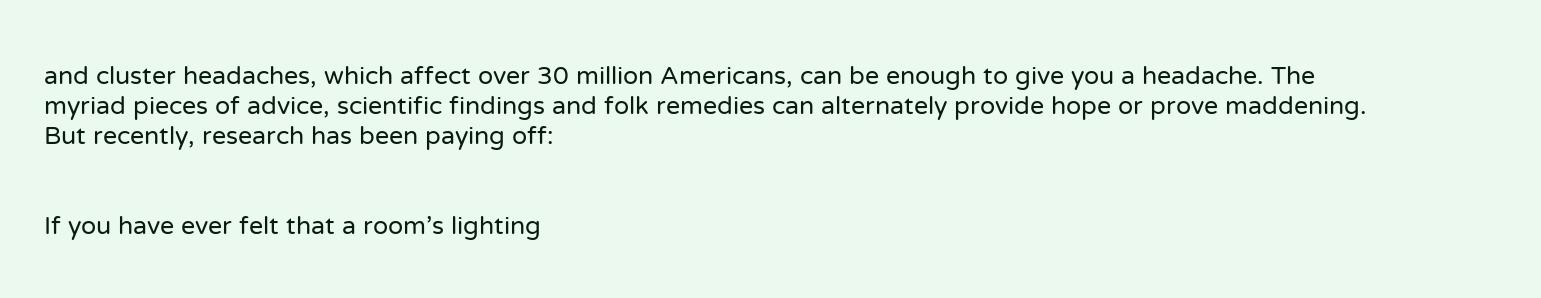and cluster headaches, which affect over 30 million Americans, can be enough to give you a headache. The myriad pieces of advice, scientific findings and folk remedies can alternately provide hope or prove maddening. But recently, research has been paying off:


If you have ever felt that a room’s lighting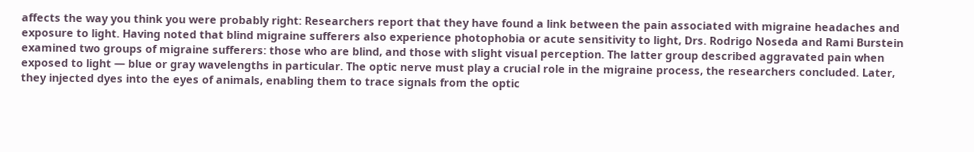affects the way you think you were probably right: Researchers report that they have found a link between the pain associated with migraine headaches and exposure to light. Having noted that blind migraine sufferers also experience photophobia or acute sensitivity to light, Drs. Rodrigo Noseda and Rami Burstein examined two groups of migraine sufferers: those who are blind, and those with slight visual perception. The latter group described aggravated pain when exposed to light — blue or gray wavelengths in particular. The optic nerve must play a crucial role in the migraine process, the researchers concluded. Later, they injected dyes into the eyes of animals, enabling them to trace signals from the optic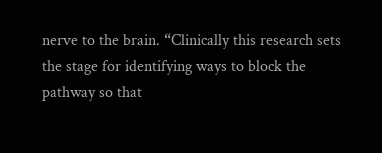nerve to the brain. “Clinically this research sets the stage for identifying ways to block the pathway so that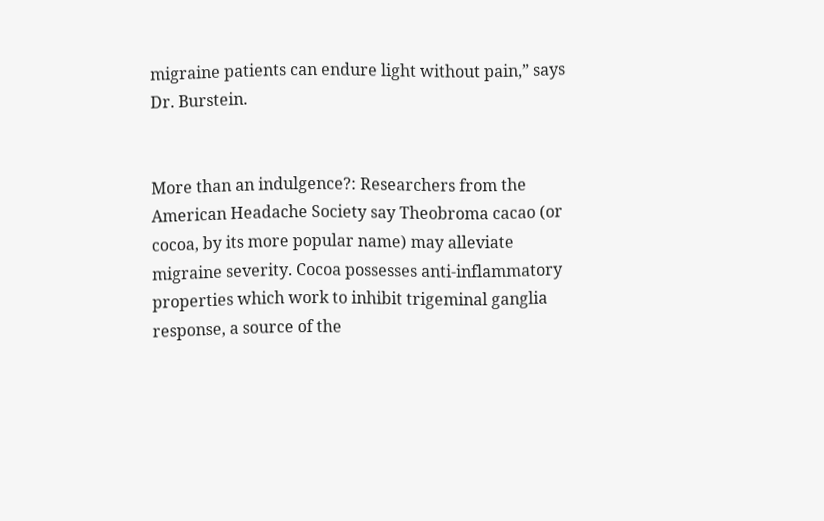migraine patients can endure light without pain,” says Dr. Burstein.


More than an indulgence?: Researchers from the American Headache Society say Theobroma cacao (or cocoa, by its more popular name) may alleviate migraine severity. Cocoa possesses anti-inflammatory properties which work to inhibit trigeminal ganglia response, a source of the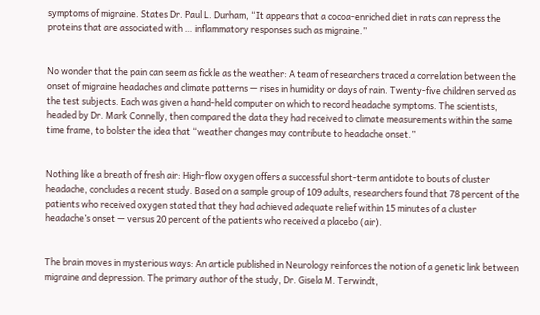symptoms of migraine. States Dr. Paul L. Durham, “It appears that a cocoa-enriched diet in rats can repress the proteins that are associated with … inflammatory responses such as migraine.”


No wonder that the pain can seem as fickle as the weather: A team of researchers traced a correlation between the onset of migraine headaches and climate patterns — rises in humidity or days of rain. Twenty-five children served as the test subjects. Each was given a hand-held computer on which to record headache symptoms. The scientists, headed by Dr. Mark Connelly, then compared the data they had received to climate measurements within the same time frame, to bolster the idea that “weather changes may contribute to headache onset.”


Nothing like a breath of fresh air: High-flow oxygen offers a successful short-term antidote to bouts of cluster headache, concludes a recent study. Based on a sample group of 109 adults, researchers found that 78 percent of the patients who received oxygen stated that they had achieved adequate relief within 15 minutes of a cluster headache’s onset — versus 20 percent of the patients who received a placebo (air).


The brain moves in mysterious ways: An article published in Neurology reinforces the notion of a genetic link between migraine and depression. The primary author of the study, Dr. Gisela M. Terwindt,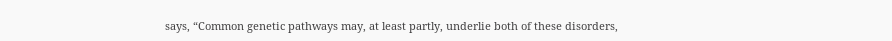says, “Common genetic pathways may, at least partly, underlie both of these disorders,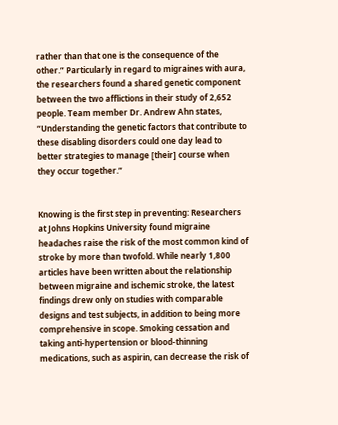rather than that one is the consequence of the other.” Particularly in regard to migraines with aura, the researchers found a shared genetic component between the two afflictions in their study of 2,652 people. Team member Dr. Andrew Ahn states, “Understanding the genetic factors that contribute to these disabling disorders could one day lead to better strategies to manage [their] course when they occur together.”


Knowing is the first step in preventing: Researchers at Johns Hopkins University found migraine headaches raise the risk of the most common kind of stroke by more than twofold. While nearly 1,800 articles have been written about the relationship between migraine and ischemic stroke, the latest findings drew only on studies with comparable designs and test subjects, in addition to being more comprehensive in scope. Smoking cessation and taking anti-hypertension or blood-thinning medications, such as aspirin, can decrease the risk of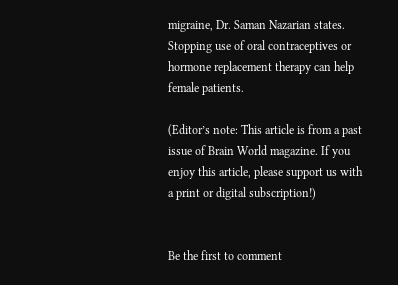migraine, Dr. Saman Nazarian states. Stopping use of oral contraceptives or hormone replacement therapy can help female patients.

(Editor’s note: This article is from a past issue of Brain World magazine. If you enjoy this article, please support us with a print or digital subscription!)


Be the first to comment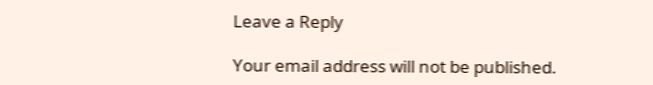Leave a Reply

Your email address will not be published.